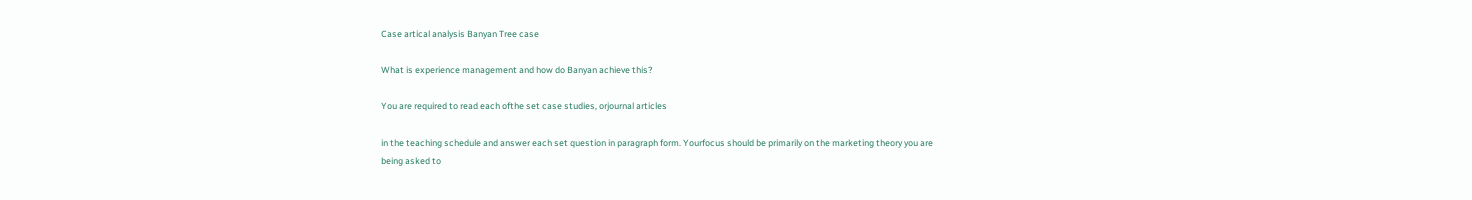Case artical analysis Banyan Tree case

What is experience management and how do Banyan achieve this?

You are required to read each ofthe set case studies, orjournal articles

in the teaching schedule and answer each set question in paragraph form. Yourfocus should be primarily on the marketing theory you are
being asked to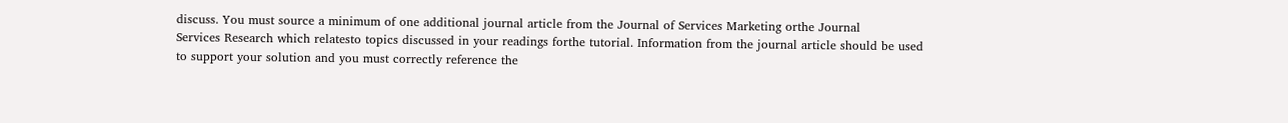discuss. You must source a minimum of one additional journal article from the Journal of Services Marketing orthe Journal
Services Research which relatesto topics discussed in your readings forthe tutorial. Information from the journal article should be used
to support your solution and you must correctly reference the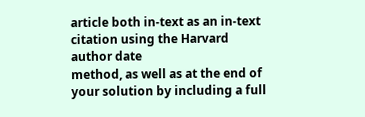article both in-text as an in-text citation using the Harvard author date
method, as well as at the end of your solution by including a full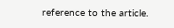reference to the article.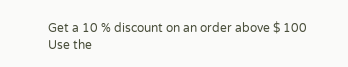Get a 10 % discount on an order above $ 100
Use the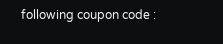following coupon code :